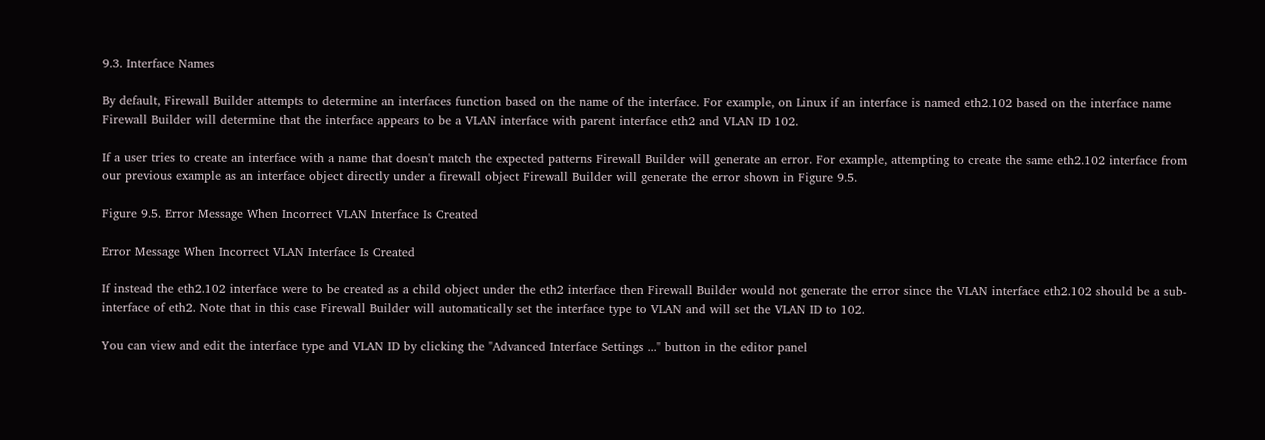9.3. Interface Names

By default, Firewall Builder attempts to determine an interfaces function based on the name of the interface. For example, on Linux if an interface is named eth2.102 based on the interface name Firewall Builder will determine that the interface appears to be a VLAN interface with parent interface eth2 and VLAN ID 102.

If a user tries to create an interface with a name that doesn't match the expected patterns Firewall Builder will generate an error. For example, attempting to create the same eth2.102 interface from our previous example as an interface object directly under a firewall object Firewall Builder will generate the error shown in Figure 9.5.

Figure 9.5. Error Message When Incorrect VLAN Interface Is Created

Error Message When Incorrect VLAN Interface Is Created

If instead the eth2.102 interface were to be created as a child object under the eth2 interface then Firewall Builder would not generate the error since the VLAN interface eth2.102 should be a sub-interface of eth2. Note that in this case Firewall Builder will automatically set the interface type to VLAN and will set the VLAN ID to 102.

You can view and edit the interface type and VLAN ID by clicking the "Advanced Interface Settings ..." button in the editor panel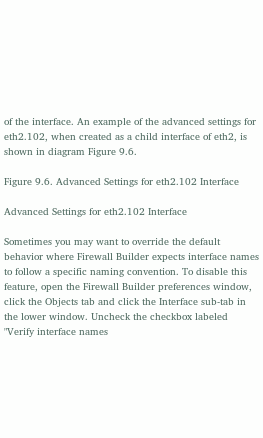of the interface. An example of the advanced settings for eth2.102, when created as a child interface of eth2, is shown in diagram Figure 9.6.

Figure 9.6. Advanced Settings for eth2.102 Interface

Advanced Settings for eth2.102 Interface

Sometimes you may want to override the default behavior where Firewall Builder expects interface names to follow a specific naming convention. To disable this feature, open the Firewall Builder preferences window, click the Objects tab and click the Interface sub-tab in the lower window. Uncheck the checkbox labeled "Verify interface names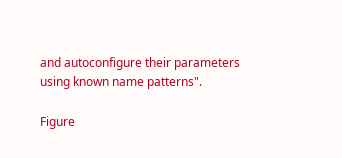and autoconfigure their parameters using known name patterns".

Figure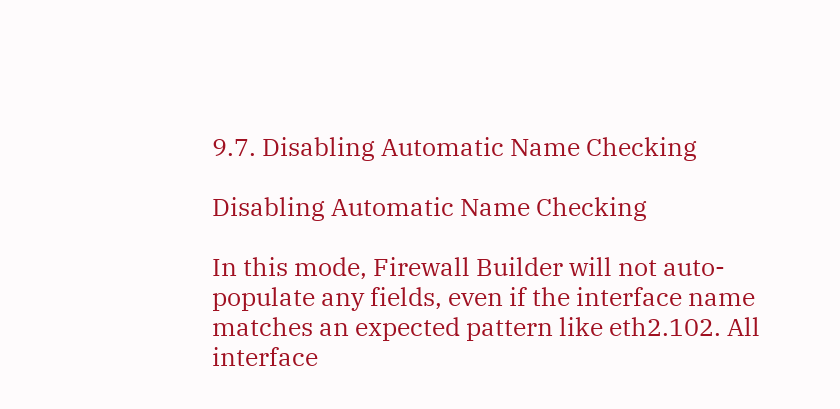9.7. Disabling Automatic Name Checking

Disabling Automatic Name Checking

In this mode, Firewall Builder will not auto-populate any fields, even if the interface name matches an expected pattern like eth2.102. All interface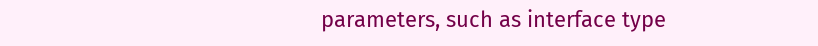parameters, such as interface type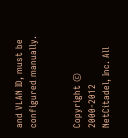and VLAN ID, must be configured manually.


Copyright © 2000-2012 NetCitadel, Inc. All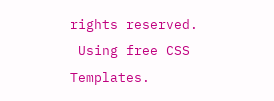rights reserved.
 Using free CSS Templates.